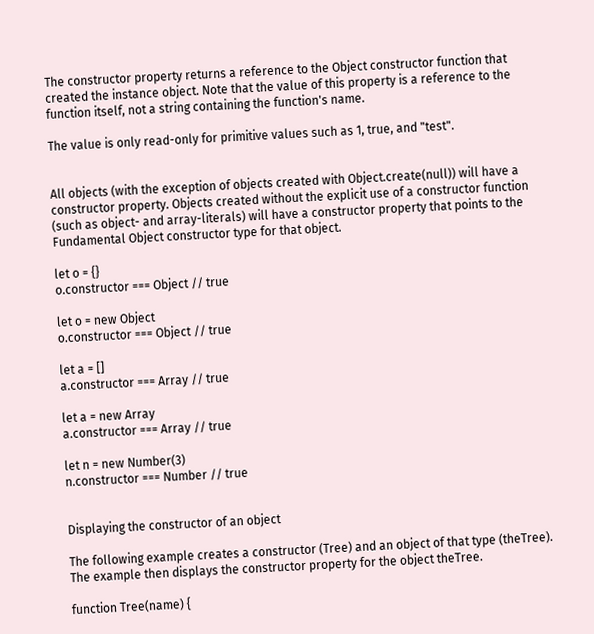The constructor property returns a reference to the Object constructor function that created the instance object. Note that the value of this property is a reference to the function itself, not a string containing the function's name.

The value is only read-only for primitive values such as 1, true, and "test".


All objects (with the exception of objects created with Object.create(null)) will have a constructor property. Objects created without the explicit use of a constructor function (such as object- and array-literals) will have a constructor property that points to the Fundamental Object constructor type for that object.

let o = {}
o.constructor === Object // true

let o = new Object
o.constructor === Object // true

let a = []
a.constructor === Array // true

let a = new Array
a.constructor === Array // true

let n = new Number(3)
n.constructor === Number // true


Displaying the constructor of an object

The following example creates a constructor (Tree) and an object of that type (theTree). The example then displays the constructor property for the object theTree.

function Tree(name) {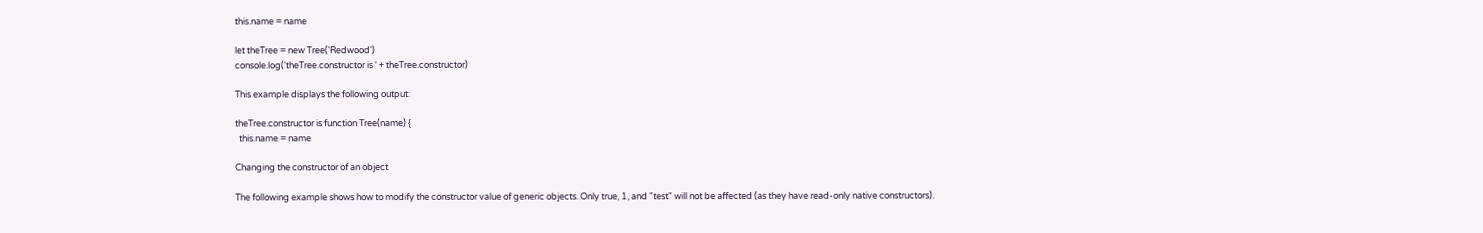this.name = name

let theTree = new Tree('Redwood')
console.log('theTree.constructor is ' + theTree.constructor)

This example displays the following output:

theTree.constructor is function Tree(name) {
  this.name = name

Changing the constructor of an object

The following example shows how to modify the constructor value of generic objects. Only true, 1, and "test" will not be affected (as they have read-only native constructors).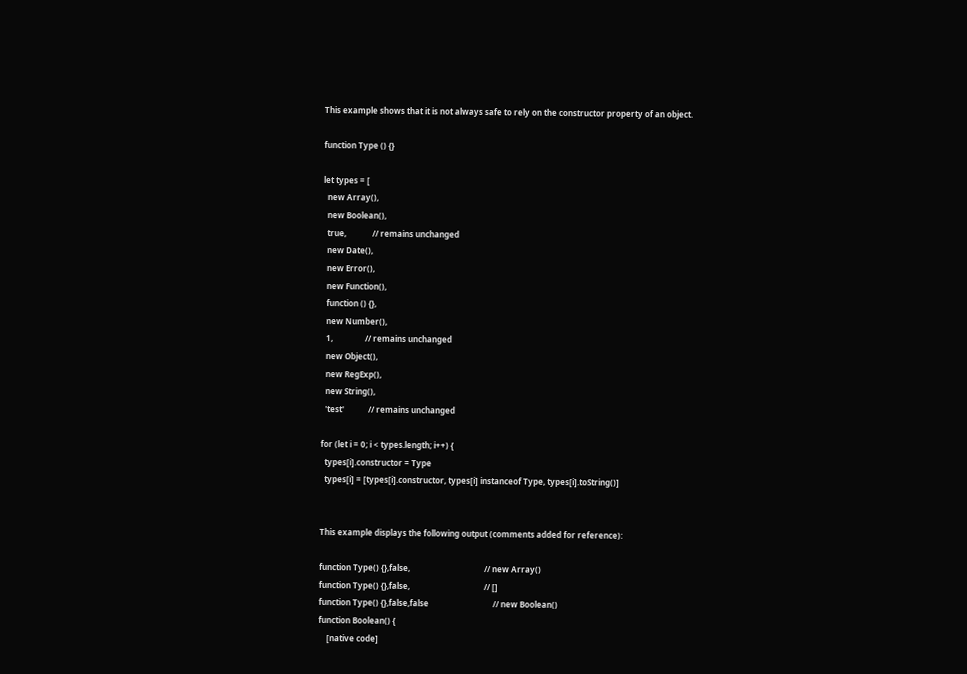This example shows that it is not always safe to rely on the constructor property of an object.

function Type () {}

let types = [
  new Array(),
  new Boolean(),
  true,             // remains unchanged
  new Date(),
  new Error(),
  new Function(),
  function () {},
  new Number(),
  1,                // remains unchanged
  new Object(),
  new RegExp(),
  new String(),
  'test'            // remains unchanged

for (let i = 0; i < types.length; i++) {
  types[i].constructor = Type
  types[i] = [types[i].constructor, types[i] instanceof Type, types[i].toString()]


This example displays the following output (comments added for reference):

function Type() {},false,                                     // new Array()
function Type() {},false,                                     // []
function Type() {},false,false                                // new Boolean()
function Boolean() {
    [native code]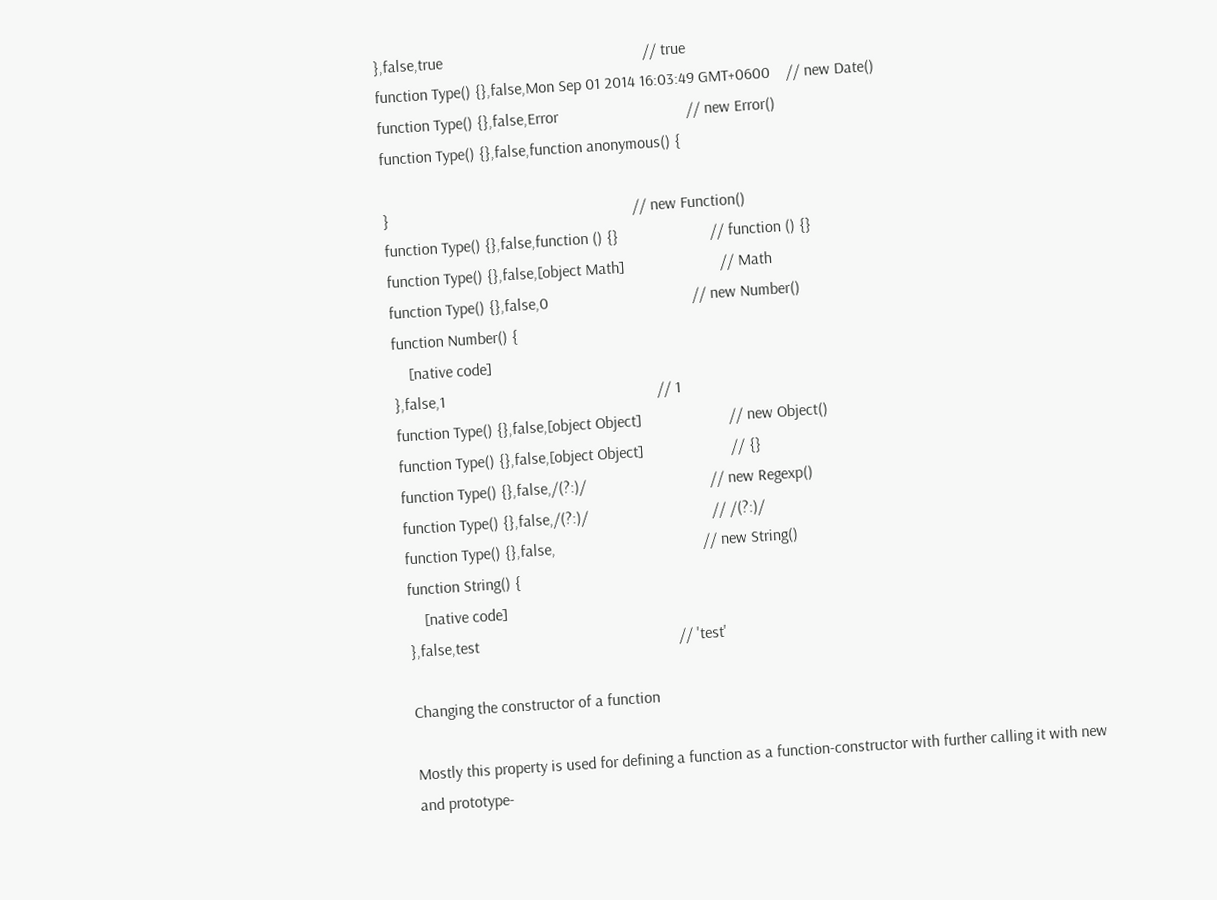},false,true                                                  // true
function Type() {},false,Mon Sep 01 2014 16:03:49 GMT+0600    // new Date()
function Type() {},false,Error                                // new Error()
function Type() {},false,function anonymous() {

}                                                             // new Function()
function Type() {},false,function () {}                       // function () {}
function Type() {},false,[object Math]                        // Math
function Type() {},false,0                                    // new Number()
function Number() {
    [native code]
},false,1                                                     // 1
function Type() {},false,[object Object]                      // new Object()
function Type() {},false,[object Object]                      // {}
function Type() {},false,/(?:)/                               // new Regexp()
function Type() {},false,/(?:)/                               // /(?:)/
function Type() {},false,                                     // new String()
function String() {
    [native code]
},false,test                                                  // 'test'

Changing the constructor of a function

Mostly this property is used for defining a function as a function-constructor with further calling it with new and prototype-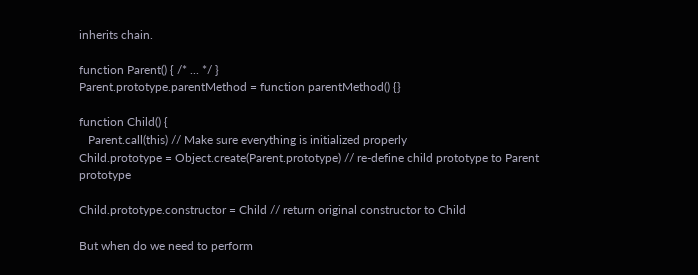inherits chain.

function Parent() { /* ... */ }
Parent.prototype.parentMethod = function parentMethod() {}

function Child() {
   Parent.call(this) // Make sure everything is initialized properly
Child.prototype = Object.create(Parent.prototype) // re-define child prototype to Parent prototype

Child.prototype.constructor = Child // return original constructor to Child

But when do we need to perform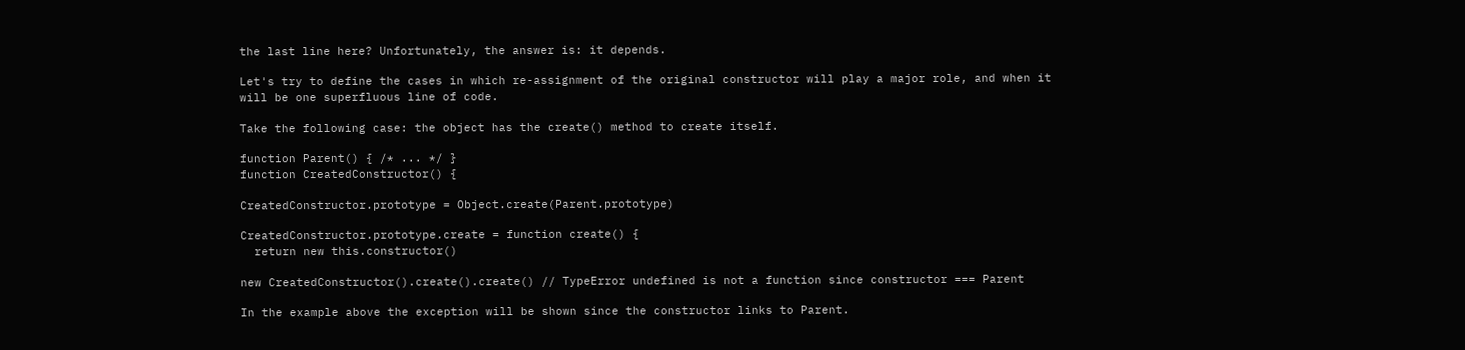the last line here? Unfortunately, the answer is: it depends.

Let's try to define the cases in which re-assignment of the original constructor will play a major role, and when it will be one superfluous line of code.

Take the following case: the object has the create() method to create itself.

function Parent() { /* ... */ }
function CreatedConstructor() {

CreatedConstructor.prototype = Object.create(Parent.prototype)

CreatedConstructor.prototype.create = function create() {
  return new this.constructor()

new CreatedConstructor().create().create() // TypeError undefined is not a function since constructor === Parent

In the example above the exception will be shown since the constructor links to Parent.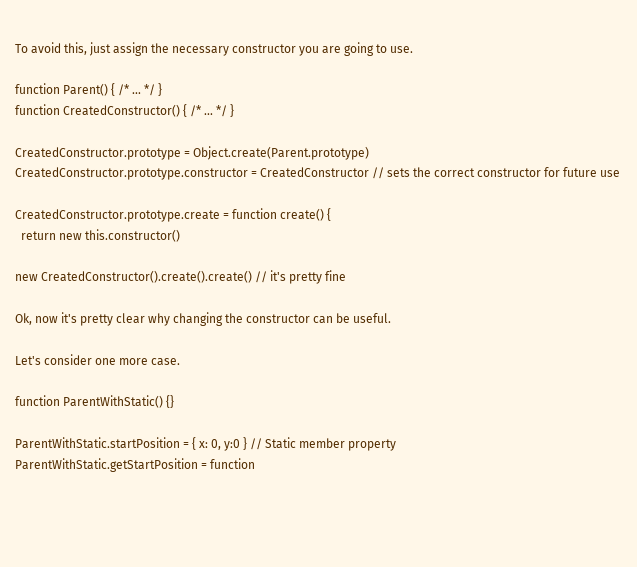To avoid this, just assign the necessary constructor you are going to use.

function Parent() { /* ... */ }
function CreatedConstructor() { /* ... */ }

CreatedConstructor.prototype = Object.create(Parent.prototype)
CreatedConstructor.prototype.constructor = CreatedConstructor // sets the correct constructor for future use

CreatedConstructor.prototype.create = function create() {
  return new this.constructor()

new CreatedConstructor().create().create() // it's pretty fine

Ok, now it's pretty clear why changing the constructor can be useful.

Let's consider one more case.

function ParentWithStatic() {}

ParentWithStatic.startPosition = { x: 0, y:0 } // Static member property
ParentWithStatic.getStartPosition = function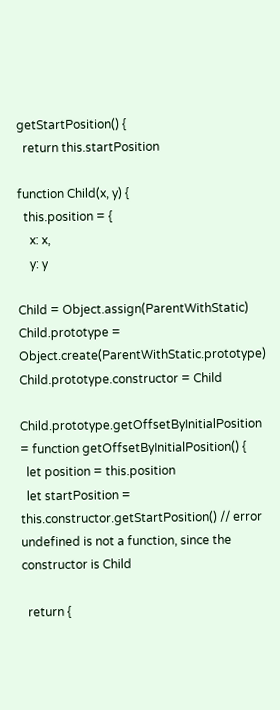getStartPosition() {
  return this.startPosition

function Child(x, y) {
  this.position = {
    x: x,
    y: y

Child = Object.assign(ParentWithStatic)
Child.prototype = Object.create(ParentWithStatic.prototype)
Child.prototype.constructor = Child

Child.prototype.getOffsetByInitialPosition = function getOffsetByInitialPosition() {
  let position = this.position
  let startPosition = this.constructor.getStartPosition() // error undefined is not a function, since the constructor is Child

  return {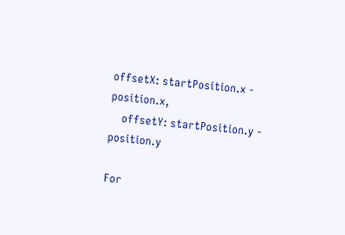offsetX: startPosition.x - position.x,
    offsetY: startPosition.y - position.y

For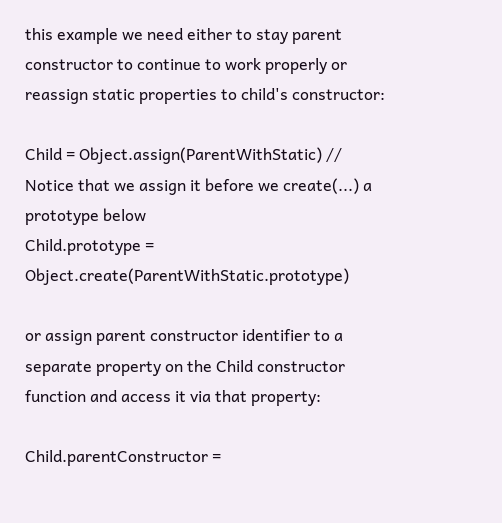this example we need either to stay parent constructor to continue to work properly or reassign static properties to child's constructor:

Child = Object.assign(ParentWithStatic) // Notice that we assign it before we create(...) a prototype below
Child.prototype = Object.create(ParentWithStatic.prototype)

or assign parent constructor identifier to a separate property on the Child constructor function and access it via that property:

Child.parentConstructor =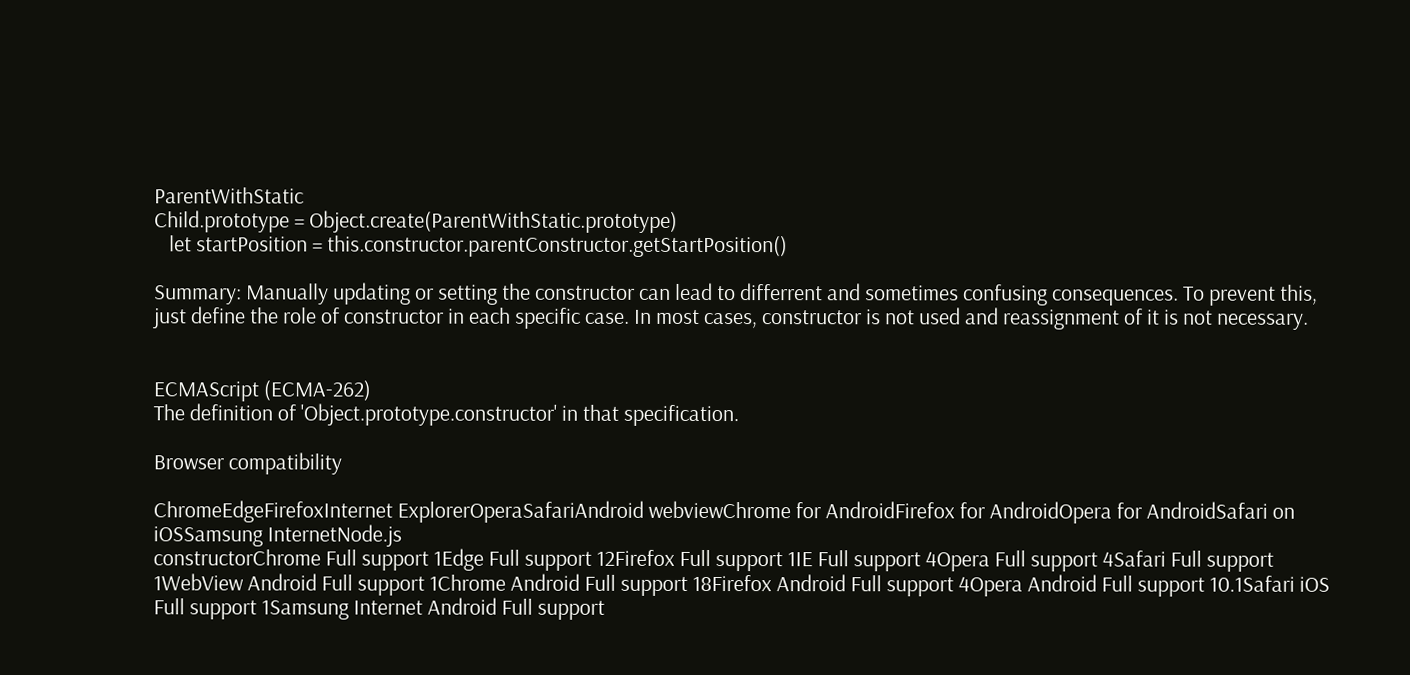ParentWithStatic
Child.prototype = Object.create(ParentWithStatic.prototype)
   let startPosition = this.constructor.parentConstructor.getStartPosition()

Summary: Manually updating or setting the constructor can lead to differrent and sometimes confusing consequences. To prevent this, just define the role of constructor in each specific case. In most cases, constructor is not used and reassignment of it is not necessary.


ECMAScript (ECMA-262)
The definition of 'Object.prototype.constructor' in that specification.

Browser compatibility

ChromeEdgeFirefoxInternet ExplorerOperaSafariAndroid webviewChrome for AndroidFirefox for AndroidOpera for AndroidSafari on iOSSamsung InternetNode.js
constructorChrome Full support 1Edge Full support 12Firefox Full support 1IE Full support 4Opera Full support 4Safari Full support 1WebView Android Full support 1Chrome Android Full support 18Firefox Android Full support 4Opera Android Full support 10.1Safari iOS Full support 1Samsung Internet Android Full support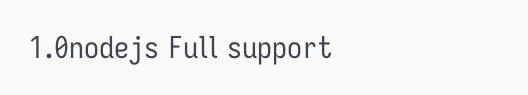1.0nodejs Full support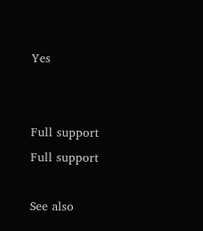Yes


Full support
Full support

See also